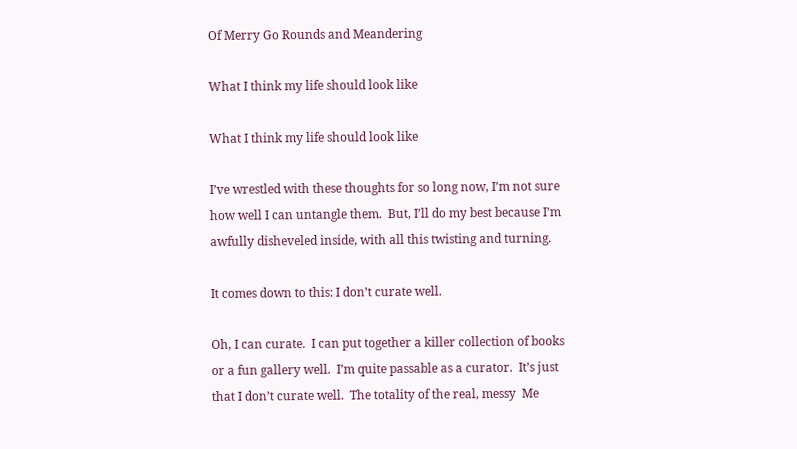Of Merry Go Rounds and Meandering

What I think my life should look like

What I think my life should look like

I’ve wrestled with these thoughts for so long now, I’m not sure how well I can untangle them.  But, I’ll do my best because I’m awfully disheveled inside, with all this twisting and turning.

It comes down to this: I don’t curate well.

Oh, I can curate.  I can put together a killer collection of books or a fun gallery well.  I’m quite passable as a curator.  It’s just that I don’t curate well.  The totality of the real, messy  Me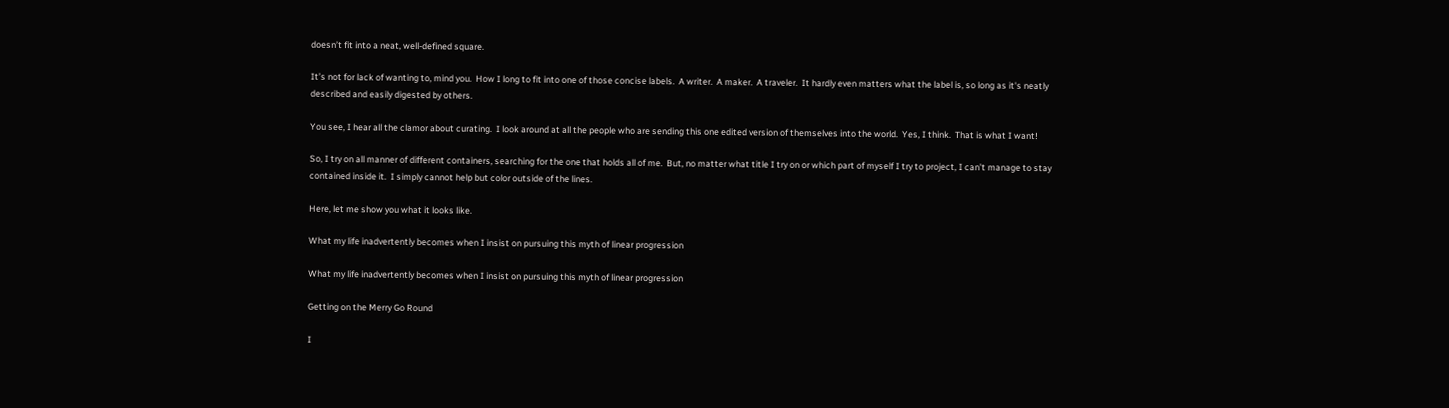doesn’t fit into a neat, well-defined square.

It’s not for lack of wanting to, mind you.  How I long to fit into one of those concise labels.  A writer.  A maker.  A traveler.  It hardly even matters what the label is, so long as it's neatly described and easily digested by others.

You see, I hear all the clamor about curating.  I look around at all the people who are sending this one edited version of themselves into the world.  Yes, I think.  That is what I want!

So, I try on all manner of different containers, searching for the one that holds all of me.  But, no matter what title I try on or which part of myself I try to project, I can’t manage to stay contained inside it.  I simply cannot help but color outside of the lines.

Here, let me show you what it looks like.

What my life inadvertently becomes when I insist on pursuing this myth of linear progression

What my life inadvertently becomes when I insist on pursuing this myth of linear progression

Getting on the Merry Go Round

I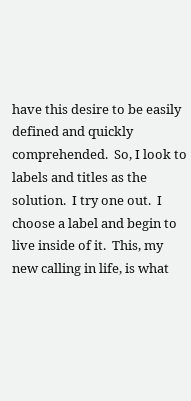have this desire to be easily defined and quickly comprehended.  So, I look to labels and titles as the solution.  I try one out.  I choose a label and begin to live inside of it.  This, my new calling in life, is what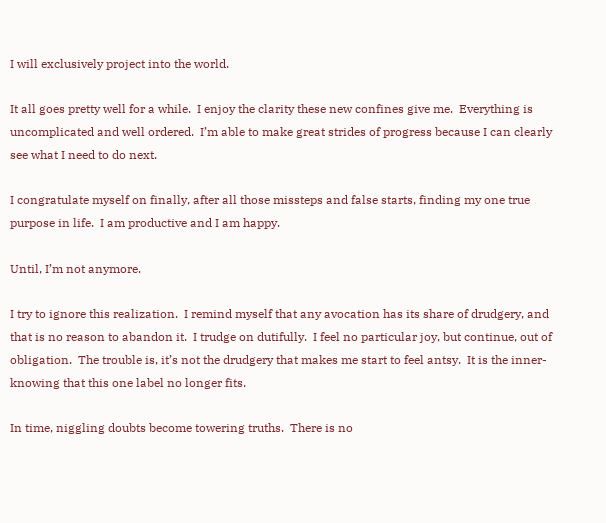I will exclusively project into the world.

It all goes pretty well for a while.  I enjoy the clarity these new confines give me.  Everything is uncomplicated and well ordered.  I’m able to make great strides of progress because I can clearly see what I need to do next.

I congratulate myself on finally, after all those missteps and false starts, finding my one true purpose in life.  I am productive and I am happy.

Until, I’m not anymore.

I try to ignore this realization.  I remind myself that any avocation has its share of drudgery, and that is no reason to abandon it.  I trudge on dutifully.  I feel no particular joy, but continue, out of obligation.  The trouble is, it’s not the drudgery that makes me start to feel antsy.  It is the inner-knowing that this one label no longer fits.

In time, niggling doubts become towering truths.  There is no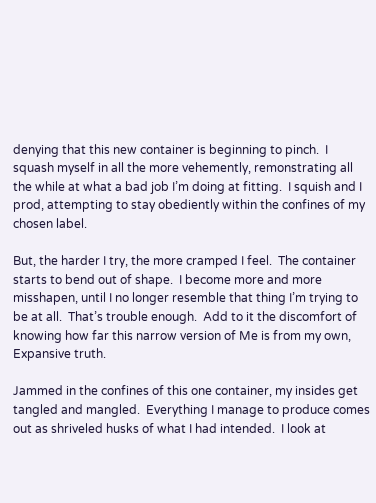denying that this new container is beginning to pinch.  I squash myself in all the more vehemently, remonstrating all the while at what a bad job I’m doing at fitting.  I squish and I prod, attempting to stay obediently within the confines of my chosen label.

But, the harder I try, the more cramped I feel.  The container starts to bend out of shape.  I become more and more misshapen, until I no longer resemble that thing I’m trying to be at all.  That’s trouble enough.  Add to it the discomfort of knowing how far this narrow version of Me is from my own, Expansive truth.

Jammed in the confines of this one container, my insides get tangled and mangled.  Everything I manage to produce comes out as shriveled husks of what I had intended.  I look at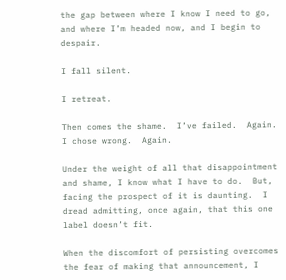the gap between where I know I need to go, and where I’m headed now, and I begin to despair.

I fall silent.

I retreat.

Then comes the shame.  I’ve failed.  Again.  I chose wrong.  Again.

Under the weight of all that disappointment and shame, I know what I have to do.  But, facing the prospect of it is daunting.  I dread admitting, once again, that this one label doesn’t fit.

When the discomfort of persisting overcomes the fear of making that announcement, I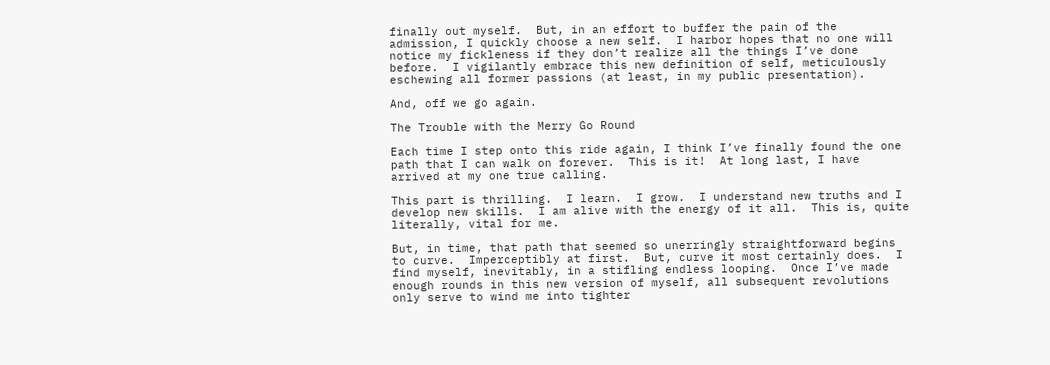finally out myself.  But, in an effort to buffer the pain of the admission, I quickly choose a new self.  I harbor hopes that no one will notice my fickleness if they don’t realize all the things I’ve done before.  I vigilantly embrace this new definition of self, meticulously eschewing all former passions (at least, in my public presentation).

And, off we go again.

The Trouble with the Merry Go Round

Each time I step onto this ride again, I think I’ve finally found the one path that I can walk on forever.  This is it!  At long last, I have arrived at my one true calling.

This part is thrilling.  I learn.  I grow.  I understand new truths and I develop new skills.  I am alive with the energy of it all.  This is, quite literally, vital for me.

But, in time, that path that seemed so unerringly straightforward begins to curve.  Imperceptibly at first.  But, curve it most certainly does.  I find myself, inevitably, in a stifling endless looping.  Once I’ve made enough rounds in this new version of myself, all subsequent revolutions only serve to wind me into tighter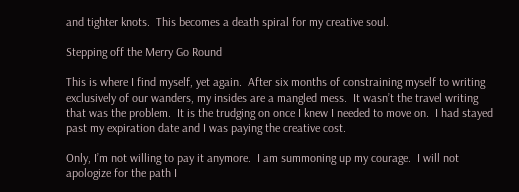and tighter knots.  This becomes a death spiral for my creative soul.

Stepping off the Merry Go Round

This is where I find myself, yet again.  After six months of constraining myself to writing exclusively of our wanders, my insides are a mangled mess.  It wasn’t the travel writing that was the problem.  It is the trudging on once I knew I needed to move on.  I had stayed past my expiration date and I was paying the creative cost.

Only, I’m not willing to pay it anymore.  I am summoning up my courage.  I will not apologize for the path I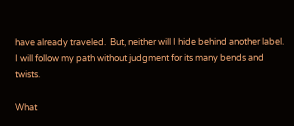have already traveled.  But, neither will I hide behind another label.  I will follow my path without judgment for its many bends and twists.

What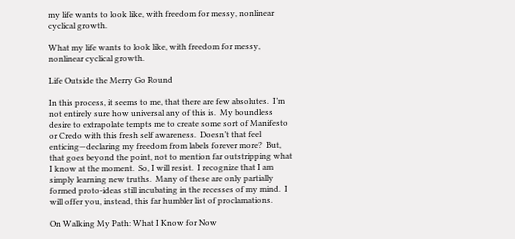my life wants to look like, with freedom for messy, nonlinear cyclical growth.

What my life wants to look like, with freedom for messy, nonlinear cyclical growth.

Life Outside the Merry Go Round

In this process, it seems to me, that there are few absolutes.  I’m not entirely sure how universal any of this is.  My boundless desire to extrapolate tempts me to create some sort of Manifesto or Credo with this fresh self awareness.  Doesn’t that feel enticing—declaring my freedom from labels forever more?  But, that goes beyond the point, not to mention far outstripping what I know at the moment.  So, I will resist.  I recognize that I am simply learning new truths.  Many of these are only partially formed proto-ideas still incubating in the recesses of my mind.  I will offer you, instead, this far humbler list of proclamations.

On Walking My Path: What I Know for Now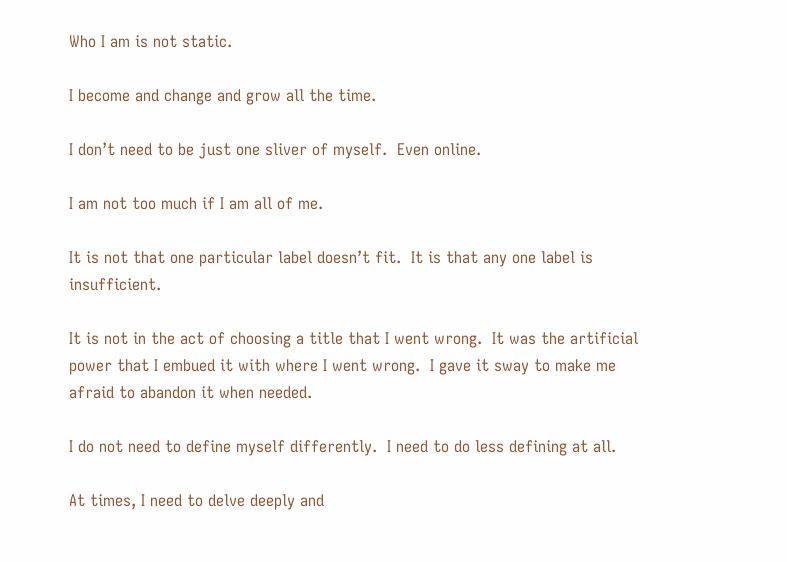Who I am is not static.

I become and change and grow all the time.

I don’t need to be just one sliver of myself.  Even online.

I am not too much if I am all of me.

It is not that one particular label doesn’t fit.  It is that any one label is insufficient.

It is not in the act of choosing a title that I went wrong.  It was the artificial power that I embued it with where I went wrong.  I gave it sway to make me afraid to abandon it when needed.

I do not need to define myself differently.  I need to do less defining at all.

At times, I need to delve deeply and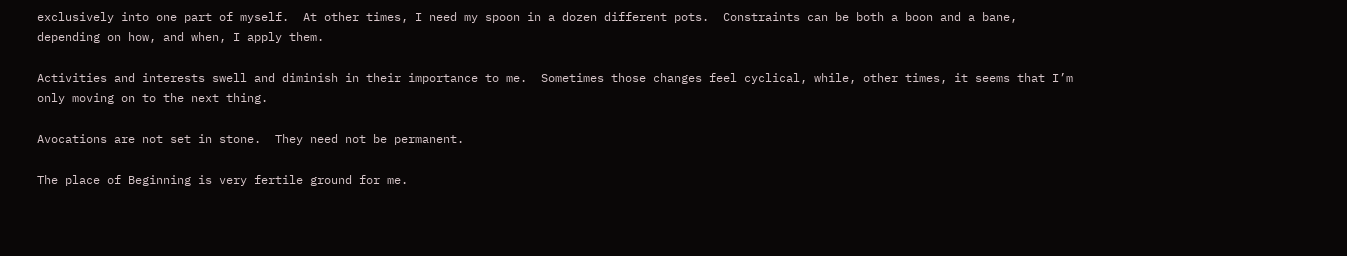exclusively into one part of myself.  At other times, I need my spoon in a dozen different pots.  Constraints can be both a boon and a bane, depending on how, and when, I apply them.

Activities and interests swell and diminish in their importance to me.  Sometimes those changes feel cyclical, while, other times, it seems that I’m only moving on to the next thing.

Avocations are not set in stone.  They need not be permanent.

The place of Beginning is very fertile ground for me.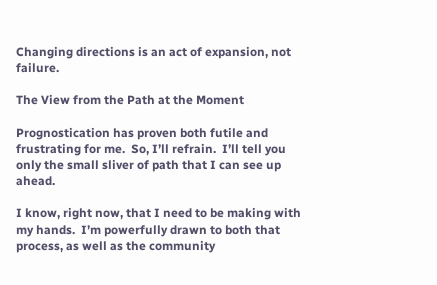Changing directions is an act of expansion, not failure.

The View from the Path at the Moment

Prognostication has proven both futile and frustrating for me.  So, I’ll refrain.  I’ll tell you only the small sliver of path that I can see up ahead.

I know, right now, that I need to be making with my hands.  I’m powerfully drawn to both that process, as well as the community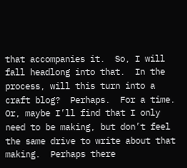that accompanies it.  So, I will fall headlong into that.  In the process, will this turn into a craft blog?  Perhaps.  For a time.  Or, maybe I’ll find that I only need to be making, but don’t feel the same drive to write about that making.  Perhaps there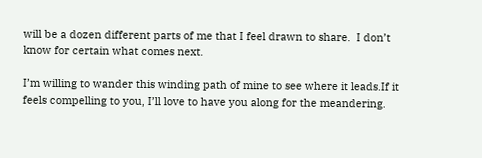will be a dozen different parts of me that I feel drawn to share.  I don’t know for certain what comes next.

I’m willing to wander this winding path of mine to see where it leads.If it feels compelling to you, I’ll love to have you along for the meandering.